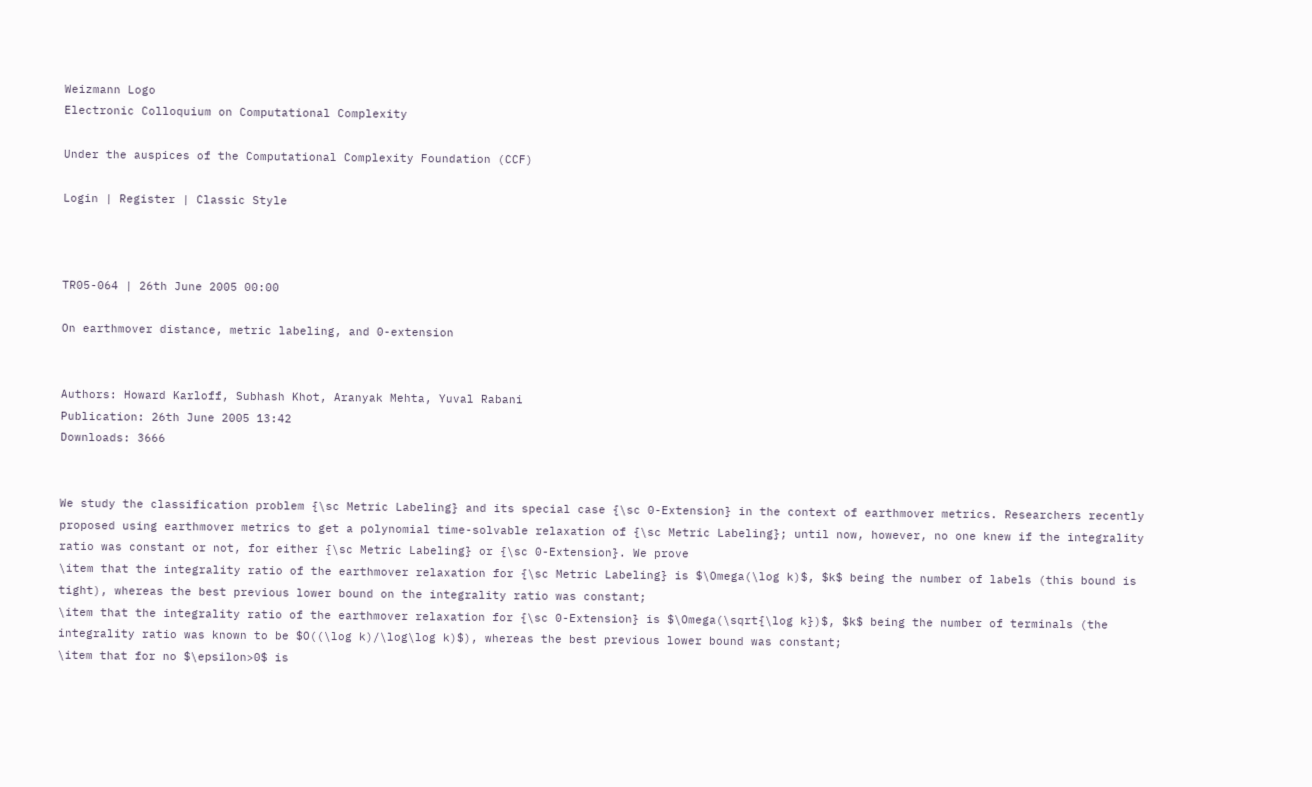Weizmann Logo
Electronic Colloquium on Computational Complexity

Under the auspices of the Computational Complexity Foundation (CCF)

Login | Register | Classic Style



TR05-064 | 26th June 2005 00:00

On earthmover distance, metric labeling, and 0-extension


Authors: Howard Karloff, Subhash Khot, Aranyak Mehta, Yuval Rabani
Publication: 26th June 2005 13:42
Downloads: 3666


We study the classification problem {\sc Metric Labeling} and its special case {\sc 0-Extension} in the context of earthmover metrics. Researchers recently proposed using earthmover metrics to get a polynomial time-solvable relaxation of {\sc Metric Labeling}; until now, however, no one knew if the integrality ratio was constant or not, for either {\sc Metric Labeling} or {\sc 0-Extension}. We prove
\item that the integrality ratio of the earthmover relaxation for {\sc Metric Labeling} is $\Omega(\log k)$, $k$ being the number of labels (this bound is tight), whereas the best previous lower bound on the integrality ratio was constant;
\item that the integrality ratio of the earthmover relaxation for {\sc 0-Extension} is $\Omega(\sqrt{\log k})$, $k$ being the number of terminals (the integrality ratio was known to be $O((\log k)/\log\log k)$), whereas the best previous lower bound was constant;
\item that for no $\epsilon>0$ is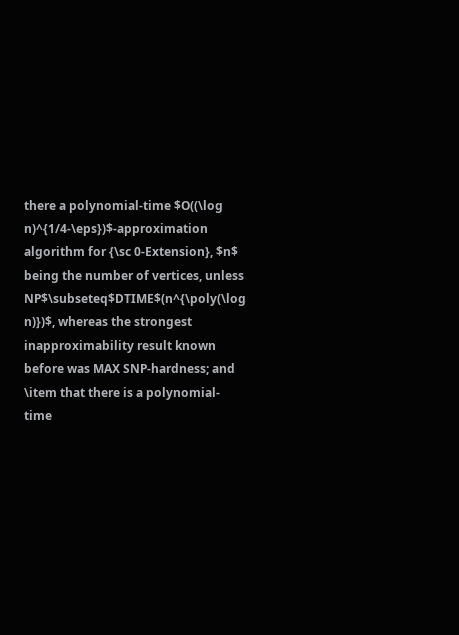there a polynomial-time $O((\log n)^{1/4-\eps})$-approximation algorithm for {\sc 0-Extension}, $n$ being the number of vertices, unless NP$\subseteq$DTIME$(n^{\poly(\log n)})$, whereas the strongest inapproximability result known before was MAX SNP-hardness; and
\item that there is a polynomial-time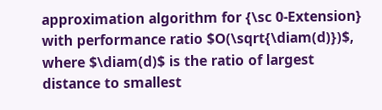approximation algorithm for {\sc 0-Extension} with performance ratio $O(\sqrt{\diam(d)})$, where $\diam(d)$ is the ratio of largest distance to smallest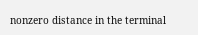nonzero distance in the terminal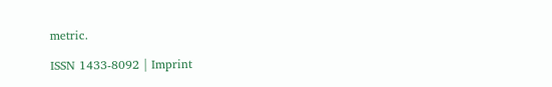metric.

ISSN 1433-8092 | Imprint